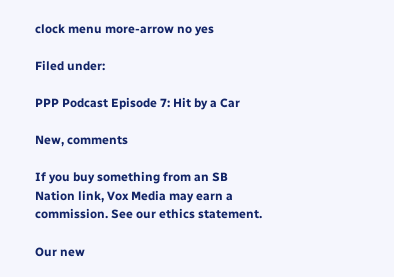clock menu more-arrow no yes

Filed under:

PPP Podcast Episode 7: Hit by a Car

New, comments

If you buy something from an SB Nation link, Vox Media may earn a commission. See our ethics statement.

Our new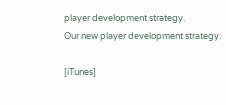player development strategy.
Our new player development strategy.

[iTunes]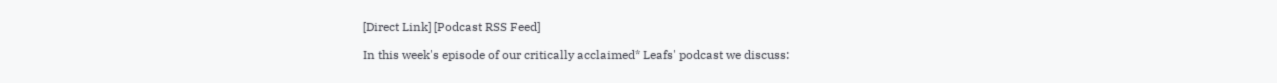[Direct Link] [Podcast RSS Feed]

In this week's episode of our critically acclaimed* Leafs' podcast we discuss: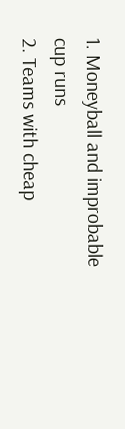1. Moneyball and improbable cup runs
2. Teams with cheap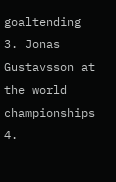goaltending
3. Jonas Gustavsson at the world championships
4.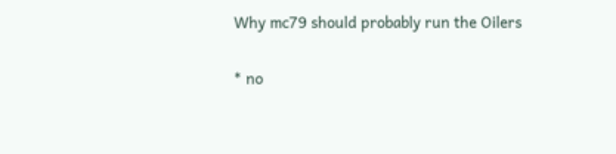Why mc79 should probably run the Oilers

* no